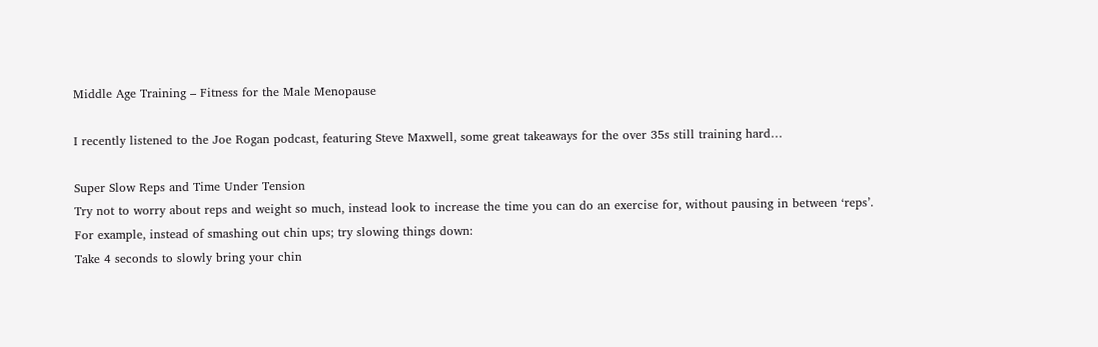Middle Age Training – Fitness for the Male Menopause

I recently listened to the Joe Rogan podcast, featuring Steve Maxwell, some great takeaways for the over 35s still training hard…

Super Slow Reps and Time Under Tension
Try not to worry about reps and weight so much, instead look to increase the time you can do an exercise for, without pausing in between ‘reps’.
For example, instead of smashing out chin ups; try slowing things down:
Take 4 seconds to slowly bring your chin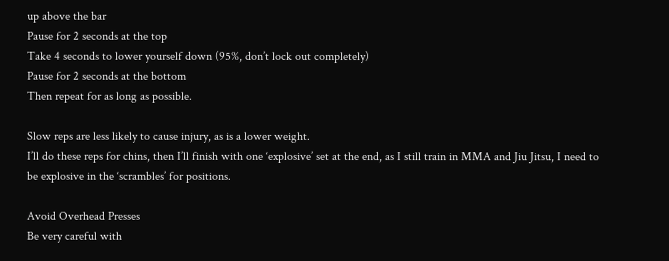up above the bar
Pause for 2 seconds at the top
Take 4 seconds to lower yourself down (95%, don’t lock out completely)
Pause for 2 seconds at the bottom
Then repeat for as long as possible.

Slow reps are less likely to cause injury, as is a lower weight.
I’ll do these reps for chins, then I’ll finish with one ‘explosive’ set at the end, as I still train in MMA and Jiu Jitsu, I need to be explosive in the ‘scrambles’ for positions.

Avoid Overhead Presses
Be very careful with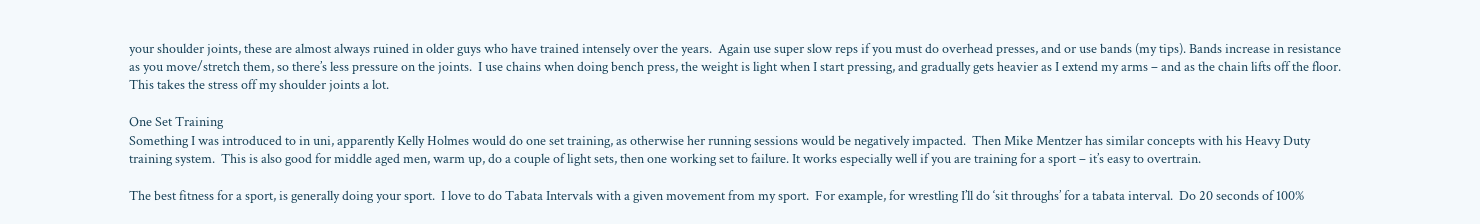your shoulder joints, these are almost always ruined in older guys who have trained intensely over the years.  Again use super slow reps if you must do overhead presses, and or use bands (my tips). Bands increase in resistance as you move/stretch them, so there’s less pressure on the joints.  I use chains when doing bench press, the weight is light when I start pressing, and gradually gets heavier as I extend my arms – and as the chain lifts off the floor.  This takes the stress off my shoulder joints a lot.

One Set Training
Something I was introduced to in uni, apparently Kelly Holmes would do one set training, as otherwise her running sessions would be negatively impacted.  Then Mike Mentzer has similar concepts with his Heavy Duty training system.  This is also good for middle aged men, warm up, do a couple of light sets, then one working set to failure. It works especially well if you are training for a sport – it’s easy to overtrain.

The best fitness for a sport, is generally doing your sport.  I love to do Tabata Intervals with a given movement from my sport.  For example, for wrestling I’ll do ‘sit throughs’ for a tabata interval.  Do 20 seconds of 100%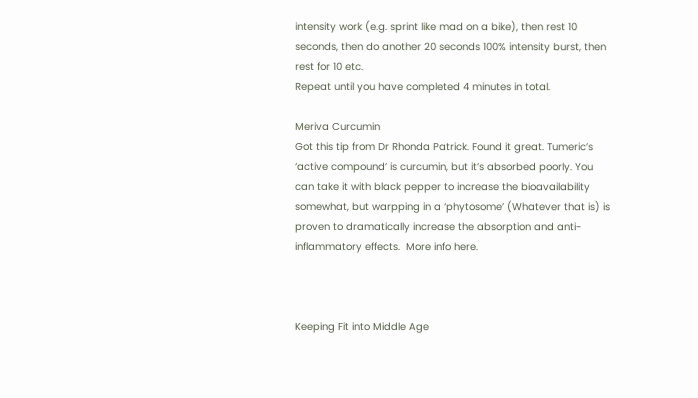intensity work (e.g. sprint like mad on a bike), then rest 10 seconds, then do another 20 seconds 100% intensity burst, then rest for 10 etc.
Repeat until you have completed 4 minutes in total.

Meriva Curcumin
Got this tip from Dr Rhonda Patrick. Found it great. Tumeric’s ‘active compound’ is curcumin, but it’s absorbed poorly. You can take it with black pepper to increase the bioavailability somewhat, but warpping in a ‘phytosome’ (Whatever that is) is proven to dramatically increase the absorption and anti-inflammatory effects.  More info here.



Keeping Fit into Middle Age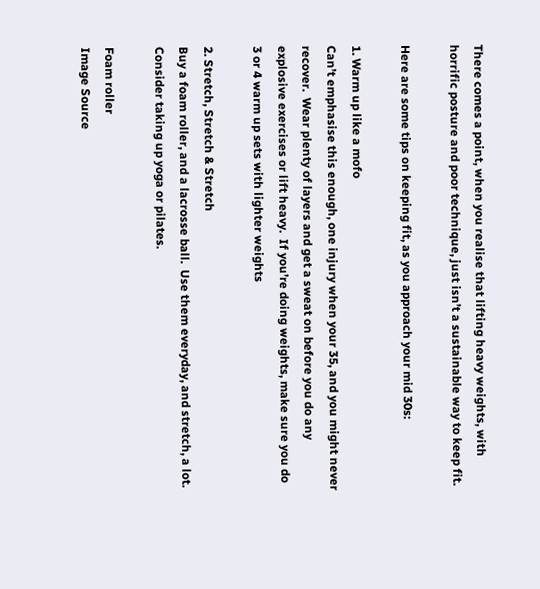There comes a point, when you realise that lifting heavy weights, with horrific posture and poor technique, just isn’t a sustainable way to keep fit.

Here are some tips on keeping fit, as you approach your mid 30s:

1. Warm up like a mofo
Can’t emphasise this enough, one injury when your 35, and you might never recover.  Wear plenty of layers and get a sweat on before you do any explosive exercises or lift heavy.  If you’re doing weights, make sure you do 3 or 4 warm up sets with lighter weights

2. Stretch, Stretch & Stretch
Buy a foam roller, and a lacrosse ball.  Use them everyday, and stretch, a lot.  Consider taking up yoga or pilates.

Foam roller
Image Source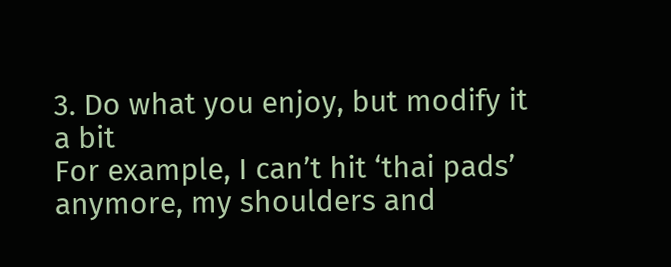3. Do what you enjoy, but modify it a bit
For example, I can’t hit ‘thai pads’ anymore, my shoulders and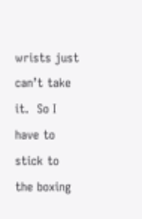wrists just can’t take it.  So I have to stick to the boxing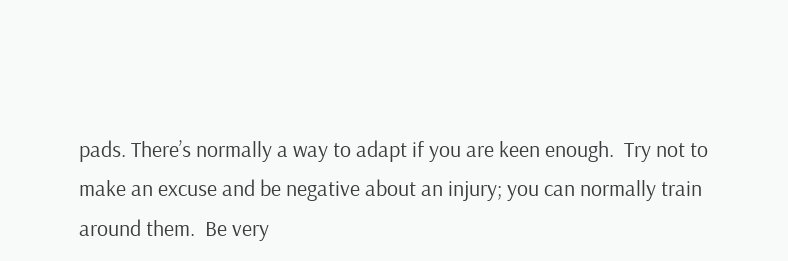pads. There’s normally a way to adapt if you are keen enough.  Try not to make an excuse and be negative about an injury; you can normally train around them.  Be very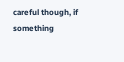careful though, if something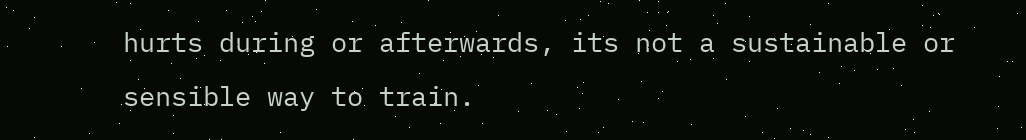hurts during or afterwards, its not a sustainable or sensible way to train.